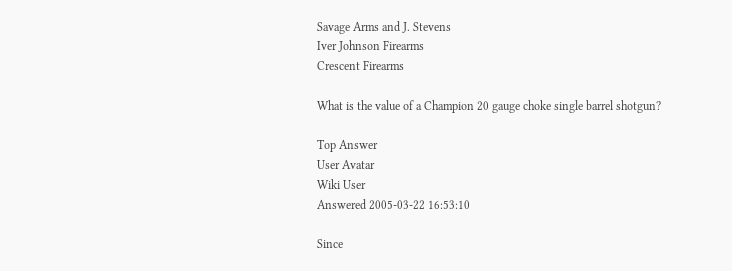Savage Arms and J. Stevens
Iver Johnson Firearms
Crescent Firearms

What is the value of a Champion 20 gauge choke single barrel shotgun?

Top Answer
User Avatar
Wiki User
Answered 2005-03-22 16:53:10

Since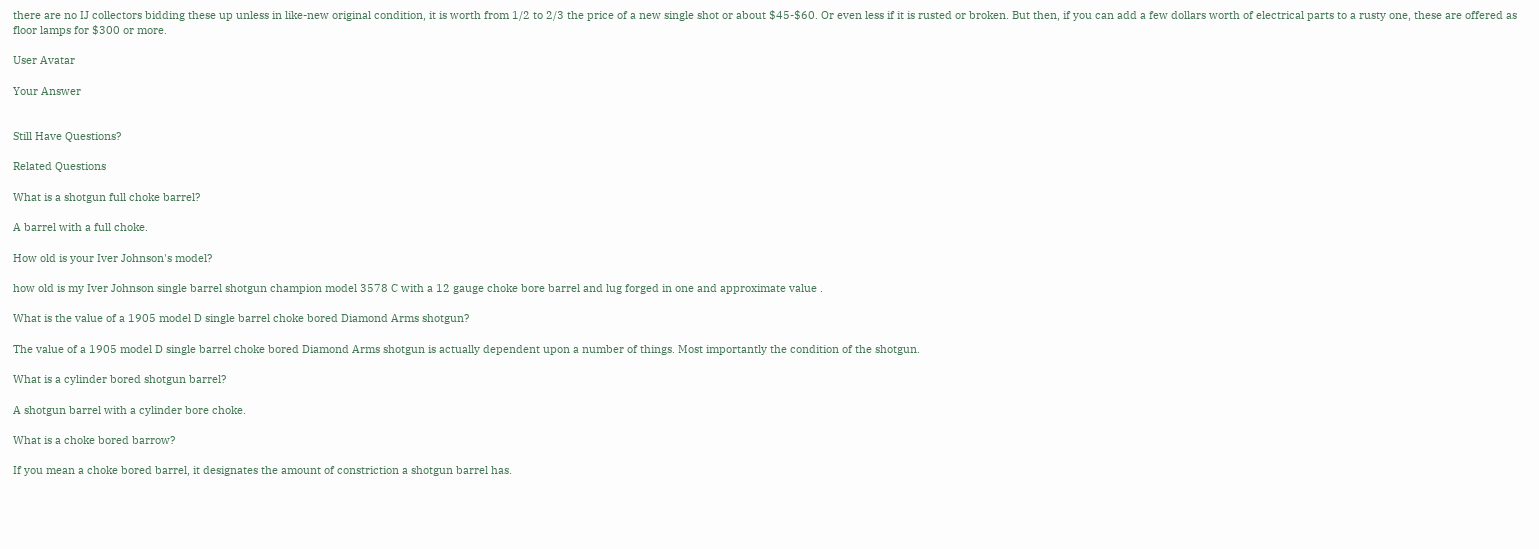there are no IJ collectors bidding these up unless in like-new original condition, it is worth from 1/2 to 2/3 the price of a new single shot or about $45-$60. Or even less if it is rusted or broken. But then, if you can add a few dollars worth of electrical parts to a rusty one, these are offered as floor lamps for $300 or more.

User Avatar

Your Answer


Still Have Questions?

Related Questions

What is a shotgun full choke barrel?

A barrel with a full choke.

How old is your Iver Johnson's model?

how old is my Iver Johnson single barrel shotgun champion model 3578 C with a 12 gauge choke bore barrel and lug forged in one and approximate value .

What is the value of a 1905 model D single barrel choke bored Diamond Arms shotgun?

The value of a 1905 model D single barrel choke bored Diamond Arms shotgun is actually dependent upon a number of things. Most importantly the condition of the shotgun.

What is a cylinder bored shotgun barrel?

A shotgun barrel with a cylinder bore choke.

What is a choke bored barrow?

If you mean a choke bored barrel, it designates the amount of constriction a shotgun barrel has.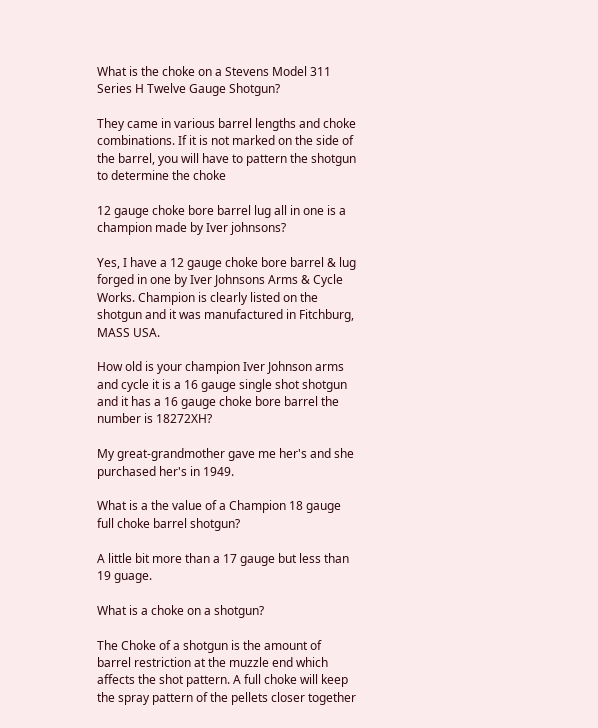What is the choke on a Stevens Model 311 Series H Twelve Gauge Shotgun?

They came in various barrel lengths and choke combinations. If it is not marked on the side of the barrel, you will have to pattern the shotgun to determine the choke

12 gauge choke bore barrel lug all in one is a champion made by Iver johnsons?

Yes, I have a 12 gauge choke bore barrel & lug forged in one by Iver Johnsons Arms & Cycle Works. Champion is clearly listed on the shotgun and it was manufactured in Fitchburg, MASS USA.

How old is your champion Iver Johnson arms and cycle it is a 16 gauge single shot shotgun and it has a 16 gauge choke bore barrel the number is 18272XH?

My great-grandmother gave me her's and she purchased her's in 1949.

What is a the value of a Champion 18 gauge full choke barrel shotgun?

A little bit more than a 17 gauge but less than 19 guage.

What is a choke on a shotgun?

The Choke of a shotgun is the amount of barrel restriction at the muzzle end which affects the shot pattern. A full choke will keep the spray pattern of the pellets closer together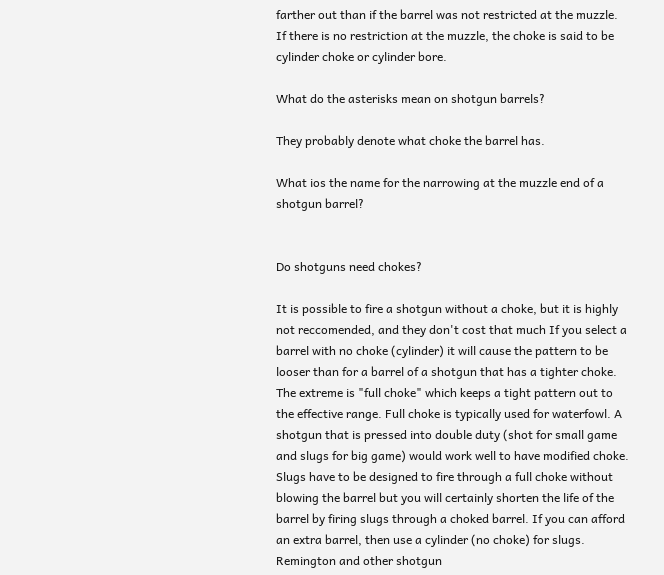farther out than if the barrel was not restricted at the muzzle. If there is no restriction at the muzzle, the choke is said to be cylinder choke or cylinder bore.

What do the asterisks mean on shotgun barrels?

They probably denote what choke the barrel has.

What ios the name for the narrowing at the muzzle end of a shotgun barrel?


Do shotguns need chokes?

It is possible to fire a shotgun without a choke, but it is highly not reccomended, and they don't cost that much If you select a barrel with no choke (cylinder) it will cause the pattern to be looser than for a barrel of a shotgun that has a tighter choke. The extreme is "full choke" which keeps a tight pattern out to the effective range. Full choke is typically used for waterfowl. A shotgun that is pressed into double duty (shot for small game and slugs for big game) would work well to have modified choke. Slugs have to be designed to fire through a full choke without blowing the barrel but you will certainly shorten the life of the barrel by firing slugs through a choked barrel. If you can afford an extra barrel, then use a cylinder (no choke) for slugs. Remington and other shotgun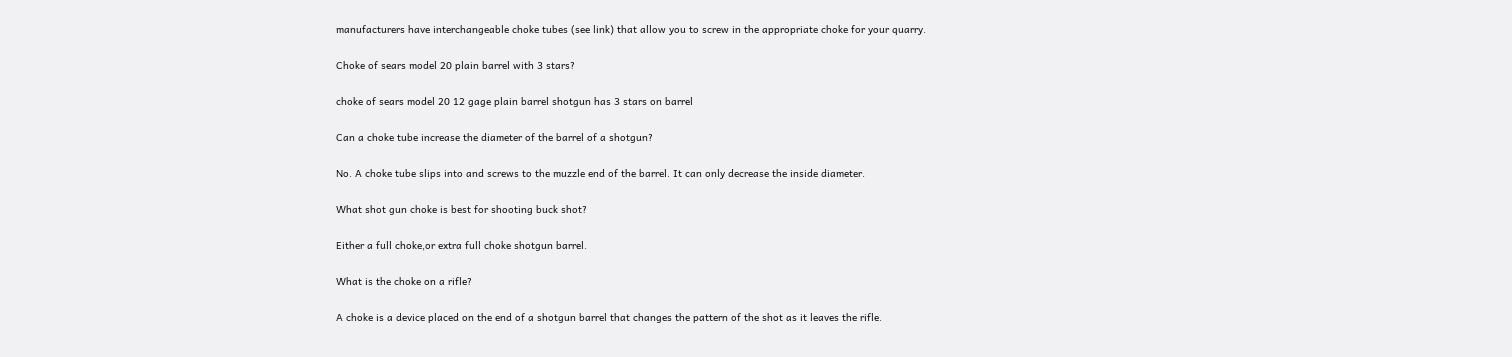manufacturers have interchangeable choke tubes (see link) that allow you to screw in the appropriate choke for your quarry.

Choke of sears model 20 plain barrel with 3 stars?

choke of sears model 20 12 gage plain barrel shotgun has 3 stars on barrel

Can a choke tube increase the diameter of the barrel of a shotgun?

No. A choke tube slips into and screws to the muzzle end of the barrel. It can only decrease the inside diameter.

What shot gun choke is best for shooting buck shot?

Either a full choke,or extra full choke shotgun barrel.

What is the choke on a rifle?

A choke is a device placed on the end of a shotgun barrel that changes the pattern of the shot as it leaves the rifle.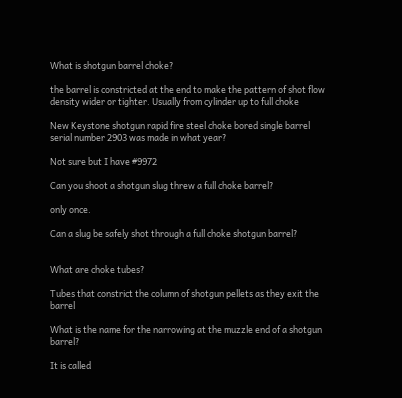What is shotgun barrel choke?

the barrel is constricted at the end to make the pattern of shot flow density wider or tighter. Usually from cylinder up to full choke

New Keystone shotgun rapid fire steel choke bored single barrel serial number 2903 was made in what year?

Not sure but I have #9972

Can you shoot a shotgun slug threw a full choke barrel?

only once.

Can a slug be safely shot through a full choke shotgun barrel?


What are choke tubes?

Tubes that constrict the column of shotgun pellets as they exit the barrel

What is the name for the narrowing at the muzzle end of a shotgun barrel?

It is called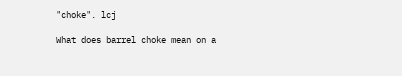"choke". lcj

What does barrel choke mean on a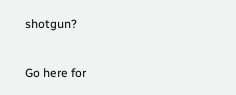shotgun?

Go here for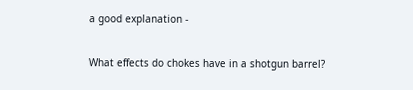a good explanation -

What effects do chokes have in a shotgun barrel?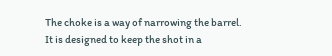The choke is a way of narrowing the barrel. It is designed to keep the shot in a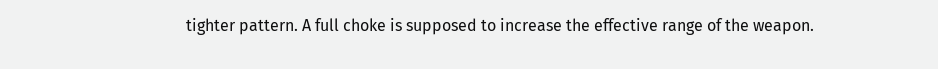tighter pattern. A full choke is supposed to increase the effective range of the weapon.